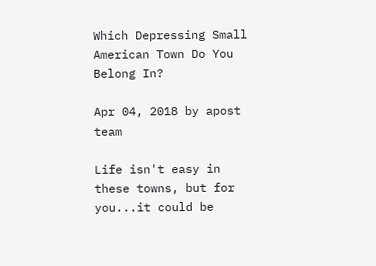Which Depressing Small American Town Do You Belong In?

Apr 04, 2018 by apost team

Life isn't easy in these towns, but for you...it could be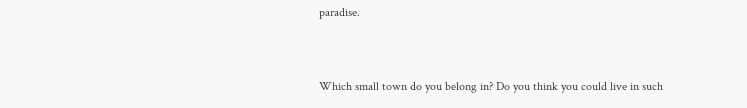paradise.


Which small town do you belong in? Do you think you could live in such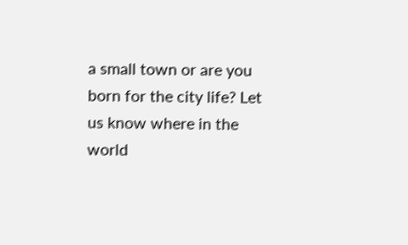a small town or are you born for the city life? Let us know where in the world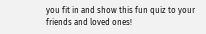you fit in and show this fun quiz to your friends and loved ones!